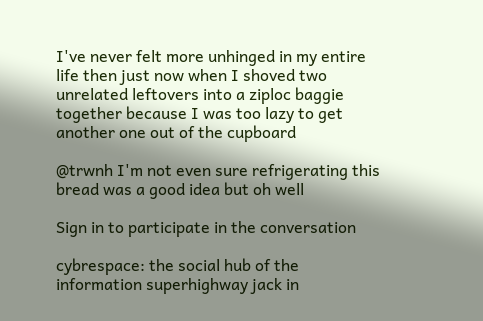I've never felt more unhinged in my entire life then just now when I shoved two unrelated leftovers into a ziploc baggie together because I was too lazy to get another one out of the cupboard

@trwnh I'm not even sure refrigerating this bread was a good idea but oh well

Sign in to participate in the conversation

cybrespace: the social hub of the information superhighway jack in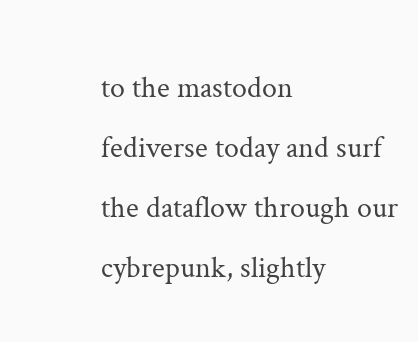to the mastodon fediverse today and surf the dataflow through our cybrepunk, slightly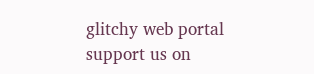glitchy web portal support us on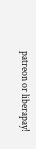patreon or liberapay!